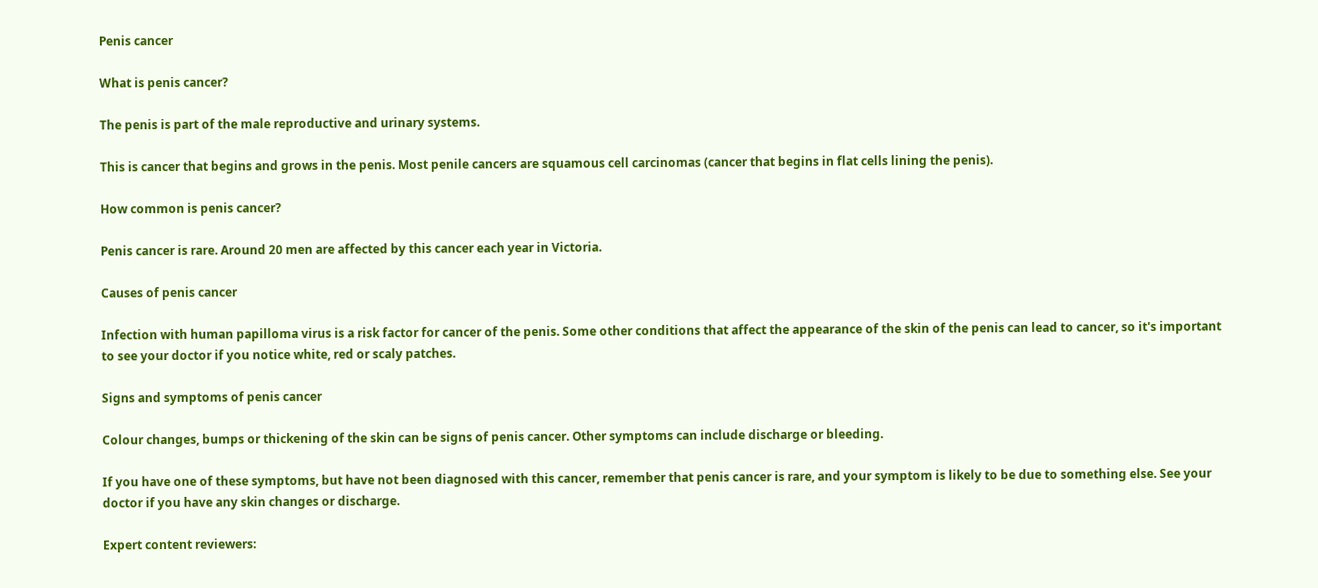Penis cancer

What is penis cancer?

The penis is part of the male reproductive and urinary systems.

This is cancer that begins and grows in the penis. Most penile cancers are squamous cell carcinomas (cancer that begins in flat cells lining the penis).

How common is penis cancer?

Penis cancer is rare. Around 20 men are affected by this cancer each year in Victoria.

Causes of penis cancer

Infection with human papilloma virus is a risk factor for cancer of the penis. Some other conditions that affect the appearance of the skin of the penis can lead to cancer, so it's important to see your doctor if you notice white, red or scaly patches.

Signs and symptoms of penis cancer

Colour changes, bumps or thickening of the skin can be signs of penis cancer. Other symptoms can include discharge or bleeding.

If you have one of these symptoms, but have not been diagnosed with this cancer, remember that penis cancer is rare, and your symptom is likely to be due to something else. See your doctor if you have any skin changes or discharge.

Expert content reviewers: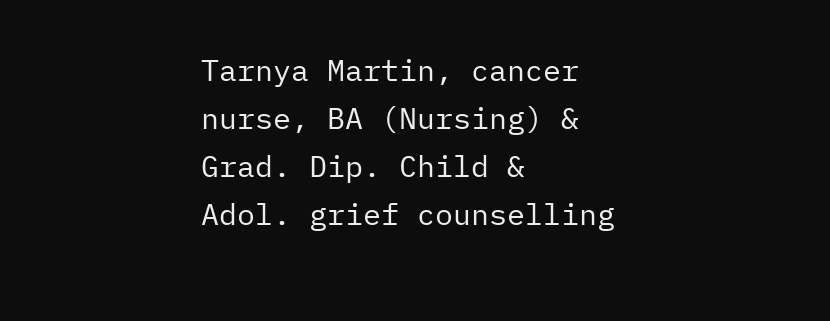Tarnya Martin, cancer nurse, BA (Nursing) & Grad. Dip. Child & Adol. grief counselling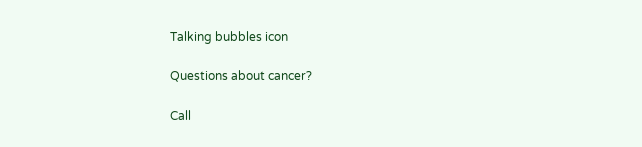Talking bubbles icon

Questions about cancer?

Call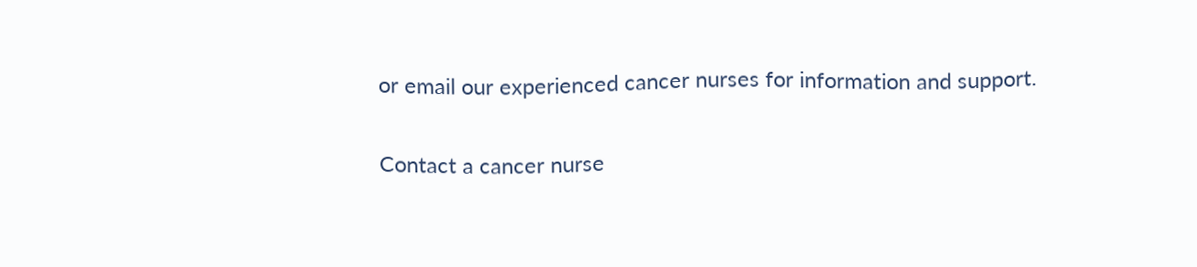or email our experienced cancer nurses for information and support.

Contact a cancer nurse